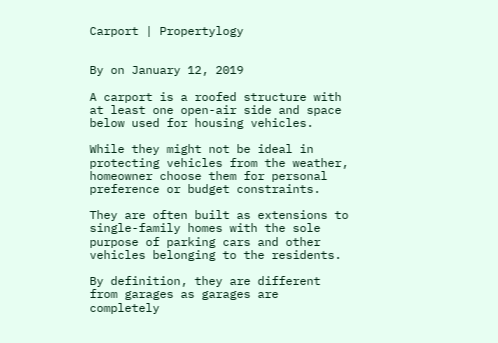Carport | Propertylogy


By on January 12, 2019

A carport is a roofed structure with at least one open-air side and space below used for housing vehicles.

While they might not be ideal in protecting vehicles from the weather, homeowner choose them for personal preference or budget constraints.

They are often built as extensions to single-family homes with the sole purpose of parking cars and other vehicles belonging to the residents.

By definition, they are different from garages as garages are completely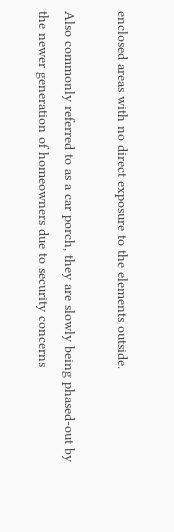enclosed areas with no direct exposure to the elements outside.

Also commonly referred to as a car porch, they are slowly being phased-out by the newer generation of homeowners due to security concerns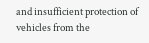and insufficient protection of vehicles from the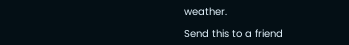weather.

Send this to a friend